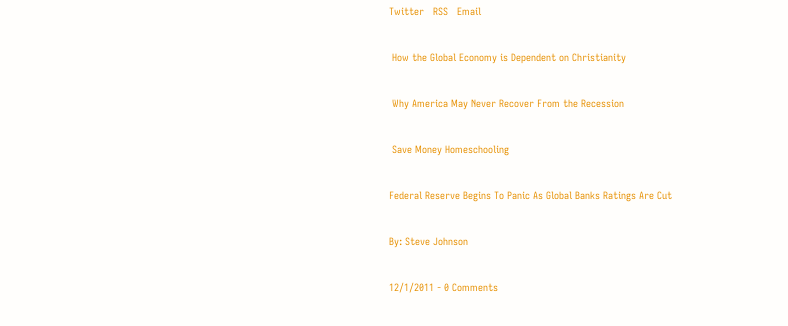Twitter   RSS   Email

 How the Global Economy is Dependent on Christianity

 Why America May Never Recover From the Recession

 Save Money Homeschooling

Federal Reserve Begins To Panic As Global Banks Ratings Are Cut

By: Steve Johnson

12/1/2011 - 0 Comments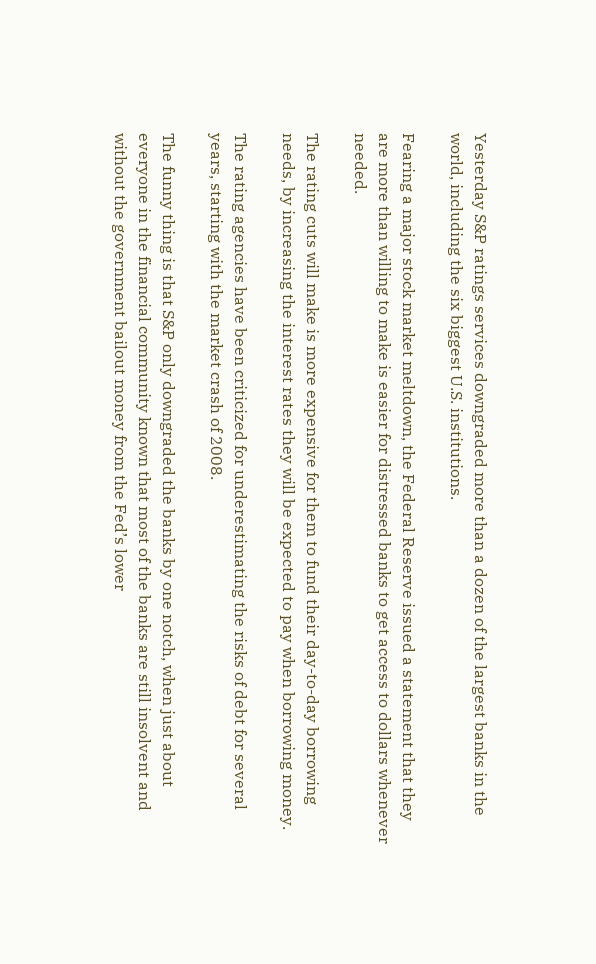Yesterday S&P ratings services downgraded more than a dozen of the largest banks in the world, including the six biggest U.S. institutions.

Fearing a major stock market meltdown, the Federal Reserve issued a statement that they are more than willing to make is easier for distressed banks to get access to dollars whenever needed.

The rating cuts will make is more expensive for them to fund their day-to-day borrowing needs, by increasing the interest rates they will be expected to pay when borrowing money.

The rating agencies have been criticized for underestimating the risks of debt for several years, starting with the market crash of 2008.

The funny thing is that S&P only downgraded the banks by one notch, when just about everyone in the financial community known that most of the banks are still insolvent and without the government bailout money from the Fed’s lower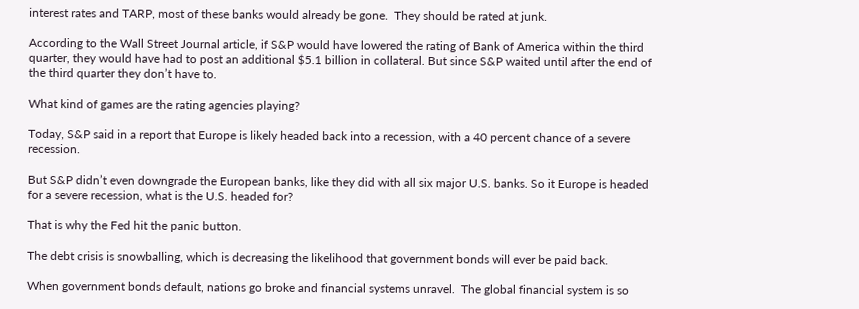interest rates and TARP, most of these banks would already be gone.  They should be rated at junk.

According to the Wall Street Journal article, if S&P would have lowered the rating of Bank of America within the third quarter, they would have had to post an additional $5.1 billion in collateral. But since S&P waited until after the end of the third quarter they don’t have to.

What kind of games are the rating agencies playing?

Today, S&P said in a report that Europe is likely headed back into a recession, with a 40 percent chance of a severe recession.

But S&P didn’t even downgrade the European banks, like they did with all six major U.S. banks. So it Europe is headed for a severe recession, what is the U.S. headed for?

That is why the Fed hit the panic button.

The debt crisis is snowballing, which is decreasing the likelihood that government bonds will ever be paid back.

When government bonds default, nations go broke and financial systems unravel.  The global financial system is so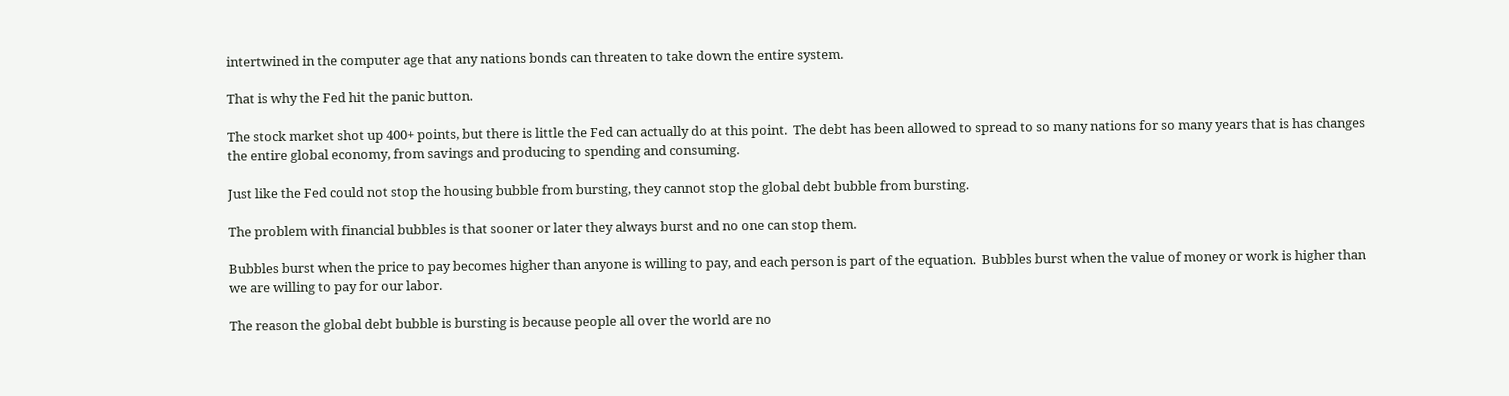intertwined in the computer age that any nations bonds can threaten to take down the entire system.

That is why the Fed hit the panic button.

The stock market shot up 400+ points, but there is little the Fed can actually do at this point.  The debt has been allowed to spread to so many nations for so many years that is has changes the entire global economy, from savings and producing to spending and consuming.

Just like the Fed could not stop the housing bubble from bursting, they cannot stop the global debt bubble from bursting.

The problem with financial bubbles is that sooner or later they always burst and no one can stop them.

Bubbles burst when the price to pay becomes higher than anyone is willing to pay, and each person is part of the equation.  Bubbles burst when the value of money or work is higher than we are willing to pay for our labor.

The reason the global debt bubble is bursting is because people all over the world are no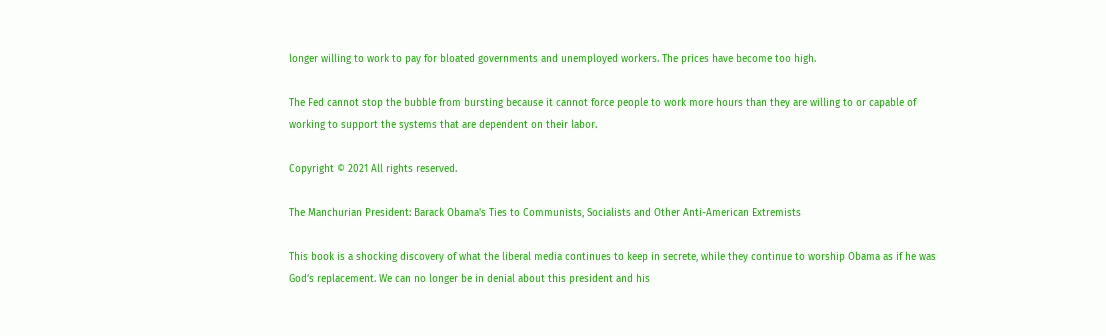longer willing to work to pay for bloated governments and unemployed workers. The prices have become too high.

The Fed cannot stop the bubble from bursting because it cannot force people to work more hours than they are willing to or capable of working to support the systems that are dependent on their labor.

Copyright © 2021 All rights reserved.

The Manchurian President: Barack Obama's Ties to Communists, Socialists and Other Anti-American Extremists

This book is a shocking discovery of what the liberal media continues to keep in secrete, while they continue to worship Obama as if he was God’s replacement. We can no longer be in denial about this president and his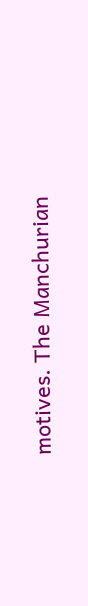motives. The Manchurian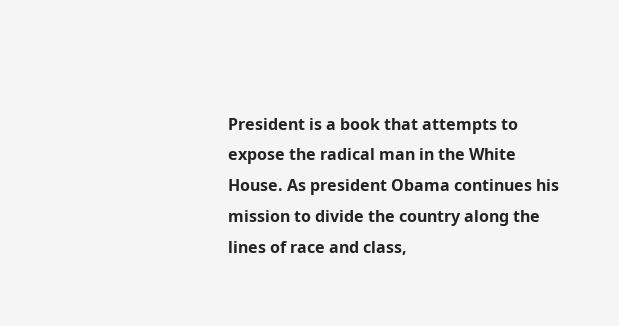President is a book that attempts to expose the radical man in the White House. As president Obama continues his mission to divide the country along the lines of race and class,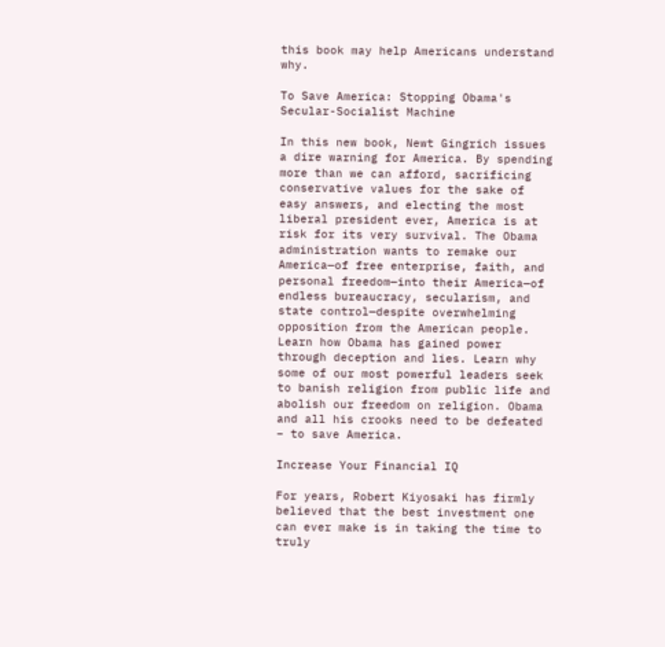this book may help Americans understand why.

To Save America: Stopping Obama's Secular-Socialist Machine

In this new book, Newt Gingrich issues a dire warning for America. By spending more than we can afford, sacrificing conservative values for the sake of easy answers, and electing the most liberal president ever, America is at risk for its very survival. The Obama administration wants to remake our America—of free enterprise, faith, and personal freedom—into their America—of endless bureaucracy, secularism, and state control—despite overwhelming opposition from the American people. Learn how Obama has gained power through deception and lies. Learn why some of our most powerful leaders seek to banish religion from public life and abolish our freedom on religion. Obama and all his crooks need to be defeated – to save America.

Increase Your Financial IQ

For years, Robert Kiyosaki has firmly believed that the best investment one can ever make is in taking the time to truly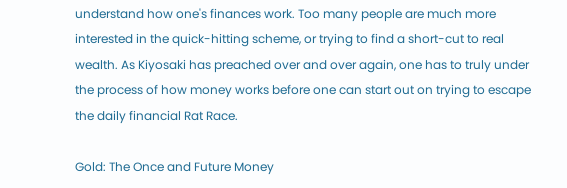understand how one's finances work. Too many people are much more interested in the quick-hitting scheme, or trying to find a short-cut to real wealth. As Kiyosaki has preached over and over again, one has to truly under the process of how money works before one can start out on trying to escape the daily financial Rat Race.

Gold: The Once and Future Money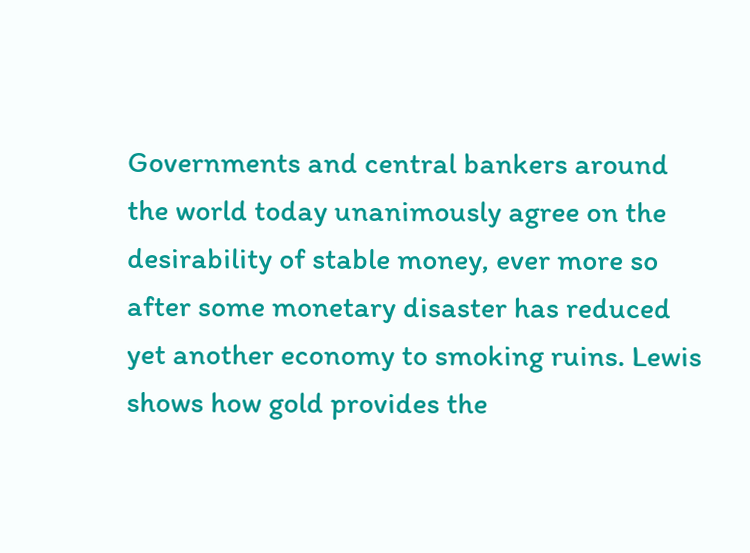Governments and central bankers around the world today unanimously agree on the desirability of stable money, ever more so after some monetary disaster has reduced yet another economy to smoking ruins. Lewis shows how gold provides the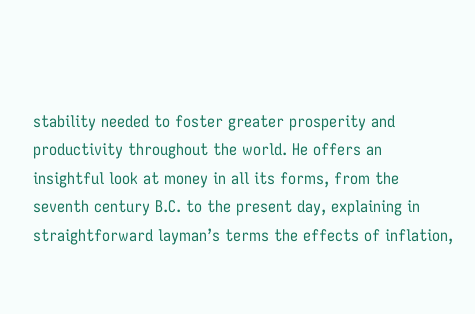stability needed to foster greater prosperity and productivity throughout the world. He offers an insightful look at money in all its forms, from the seventh century B.C. to the present day, explaining in straightforward layman’s terms the effects of inflation,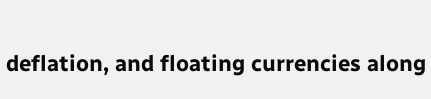deflation, and floating currencies along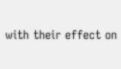with their effect on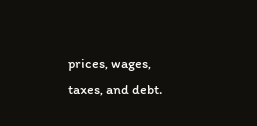prices, wages, taxes, and debt.